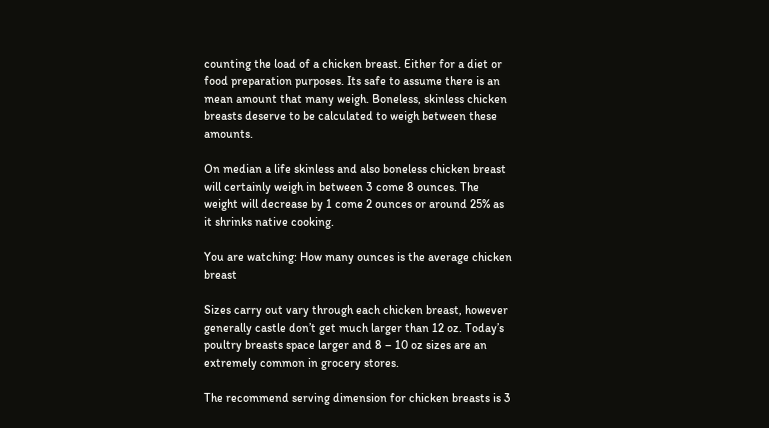counting the load of a chicken breast. Either for a diet or food preparation purposes. Its safe to assume there is an mean amount that many weigh. Boneless, skinless chicken breasts deserve to be calculated to weigh between these amounts.

On median a life skinless and also boneless chicken breast will certainly weigh in between 3 come 8 ounces. The weight will decrease by 1 come 2 ounces or around 25% as it shrinks native cooking.

You are watching: How many ounces is the average chicken breast

Sizes carry out vary through each chicken breast, however generally castle don’t get much larger than 12 oz. Today’s poultry breasts space larger and 8 – 10 oz sizes are an extremely common in grocery stores.

The recommend serving dimension for chicken breasts is 3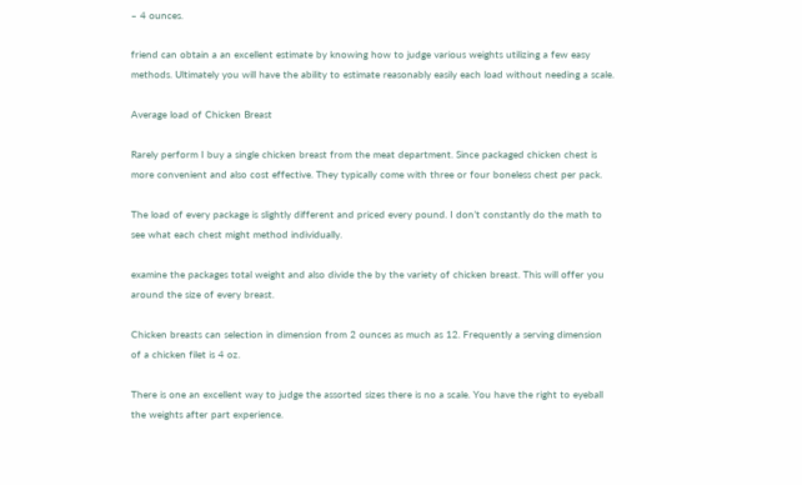– 4 ounces.

friend can obtain a an excellent estimate by knowing how to judge various weights utilizing a few easy methods. Ultimately you will have the ability to estimate reasonably easily each load without needing a scale.

Average load of Chicken Breast

Rarely perform I buy a single chicken breast from the meat department. Since packaged chicken chest is more convenient and also cost effective. They typically come with three or four boneless chest per pack.

The load of every package is slightly different and priced every pound. I don’t constantly do the math to see what each chest might method individually.

examine the packages total weight and also divide the by the variety of chicken breast. This will offer you around the size of every breast.

Chicken breasts can selection in dimension from 2 ounces as much as 12. Frequently a serving dimension of a chicken filet is 4 oz.

There is one an excellent way to judge the assorted sizes there is no a scale. You have the right to eyeball the weights after part experience.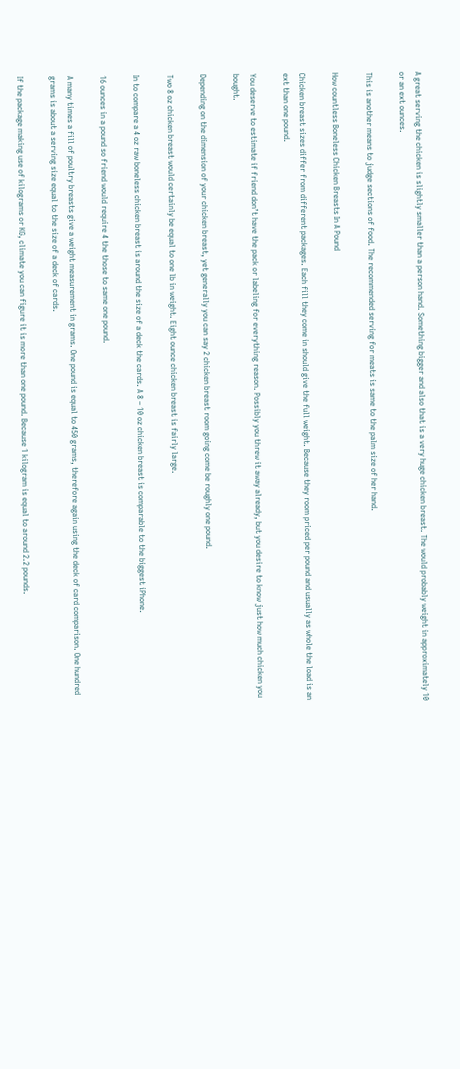A great serving the chicken is slightly smaller than a person hand. Something bigger and also that is a very huge chicken breast. The would probably weight in approximately 10 or an ext ounces.

This is another means to judge sections of food. The recommended serving for meats is same to the palm size of her hand.

How countless Boneless Chicken Breasts In A Pound

Chicken breast sizes differ from different packages. Each fill they come in should give the full weight. Because they room priced per pound and usually as whole the load is an ext than one pound.

You deserve to estimate if friend don’t have the pack or labeling for everything reason. Possibly you threw it away already, but you desire to know just how much chicken you bought.

Depending on the dimension of your chicken breast, yet generally you can say 2 chicken breast room going come be roughly one pound.

Two 8 oz chicken breast would certainly be equal to one lb in weight. Eight ounce chicken breast is fairly large.

In to compare a 4 oz raw boneless chicken breast is around the size of a deck the cards. A 8 – 10 oz chicken breast is comparable to the biggest iPhone.

16 ounces in a pound so friend would require 4 the those to same one pound.

A many times a fill of poultry breasts give a weight measurement in grams. One pound is equal to 450 grams, therefore again using the deck of card comparison. One hundred grams is about a serving size equal to the size of a deck of cards.

If the package making use of kilograms or KG, climate you can figure it is more than one pound. Because 1 kilogram is equal to around 2.2 pounds.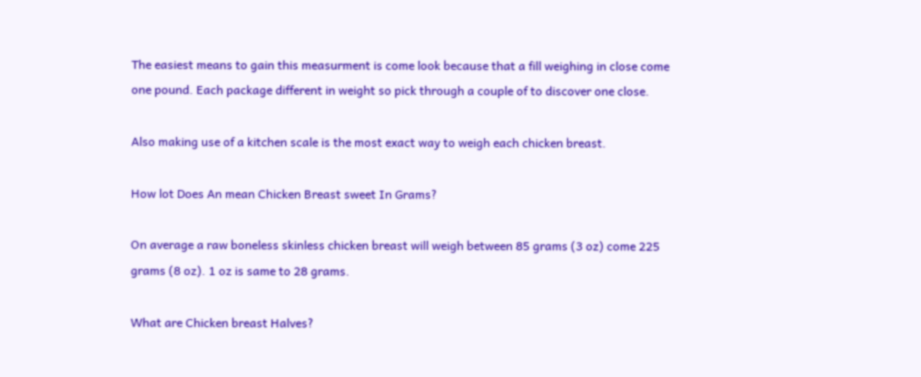The easiest means to gain this measurment is come look because that a fill weighing in close come one pound. Each package different in weight so pick through a couple of to discover one close.

Also making use of a kitchen scale is the most exact way to weigh each chicken breast.

How lot Does An mean Chicken Breast sweet In Grams?

On average a raw boneless skinless chicken breast will weigh between 85 grams (3 oz) come 225 grams (8 oz). 1 oz is same to 28 grams.

What are Chicken breast Halves?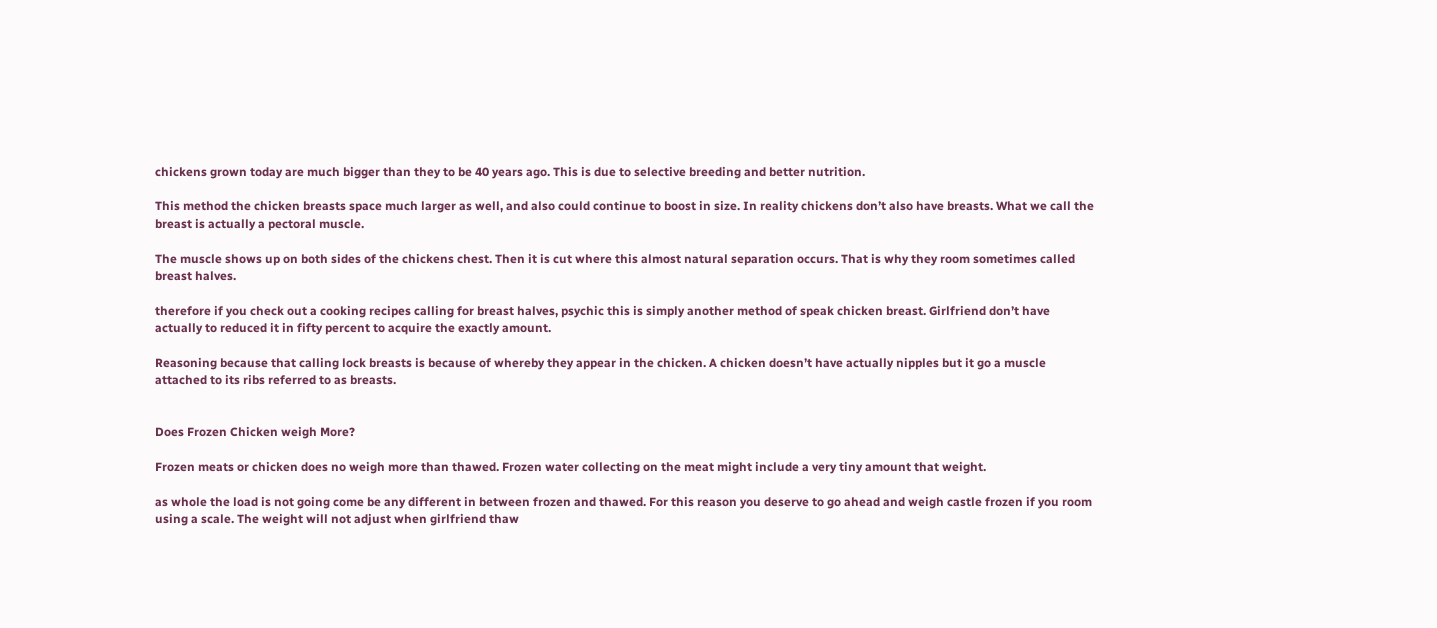chickens grown today are much bigger than they to be 40 years ago. This is due to selective breeding and better nutrition.

This method the chicken breasts space much larger as well, and also could continue to boost in size. In reality chickens don’t also have breasts. What we call the breast is actually a pectoral muscle.

The muscle shows up on both sides of the chickens chest. Then it is cut where this almost natural separation occurs. That is why they room sometimes called breast halves.

therefore if you check out a cooking recipes calling for breast halves, psychic this is simply another method of speak chicken breast. Girlfriend don’t have actually to reduced it in fifty percent to acquire the exactly amount.

Reasoning because that calling lock breasts is because of whereby they appear in the chicken. A chicken doesn’t have actually nipples but it go a muscle attached to its ribs referred to as breasts.


Does Frozen Chicken weigh More?

Frozen meats or chicken does no weigh more than thawed. Frozen water collecting on the meat might include a very tiny amount that weight.

as whole the load is not going come be any different in between frozen and thawed. For this reason you deserve to go ahead and weigh castle frozen if you room using a scale. The weight will not adjust when girlfriend thaw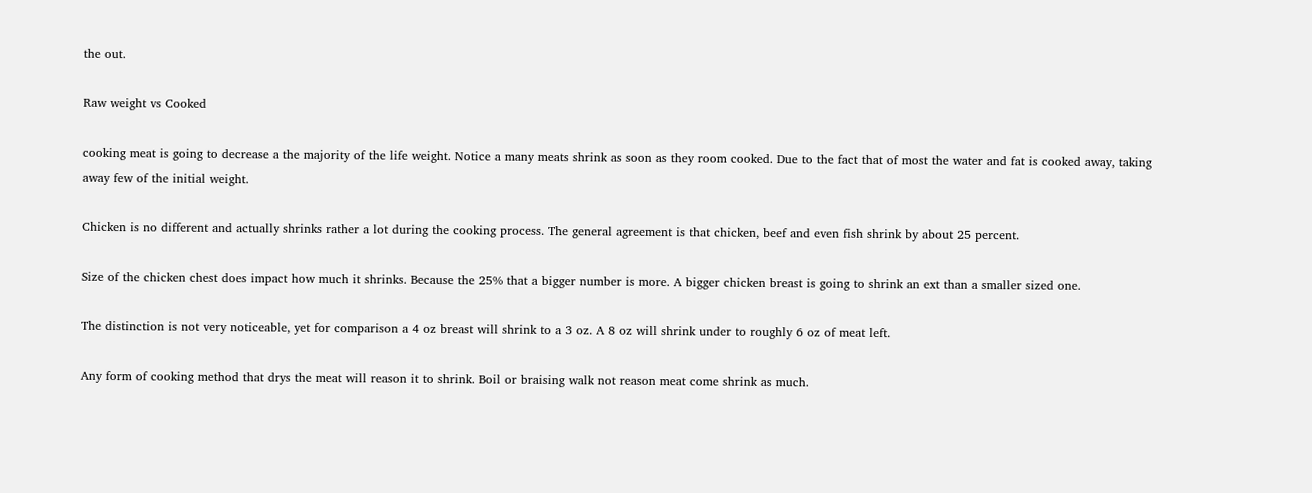the out.

Raw weight vs Cooked

cooking meat is going to decrease a the majority of the life weight. Notice a many meats shrink as soon as they room cooked. Due to the fact that of most the water and fat is cooked away, taking away few of the initial weight.

Chicken is no different and actually shrinks rather a lot during the cooking process. The general agreement is that chicken, beef and even fish shrink by about 25 percent.

Size of the chicken chest does impact how much it shrinks. Because the 25% that a bigger number is more. A bigger chicken breast is going to shrink an ext than a smaller sized one.

The distinction is not very noticeable, yet for comparison a 4 oz breast will shrink to a 3 oz. A 8 oz will shrink under to roughly 6 oz of meat left.

Any form of cooking method that drys the meat will reason it to shrink. Boil or braising walk not reason meat come shrink as much.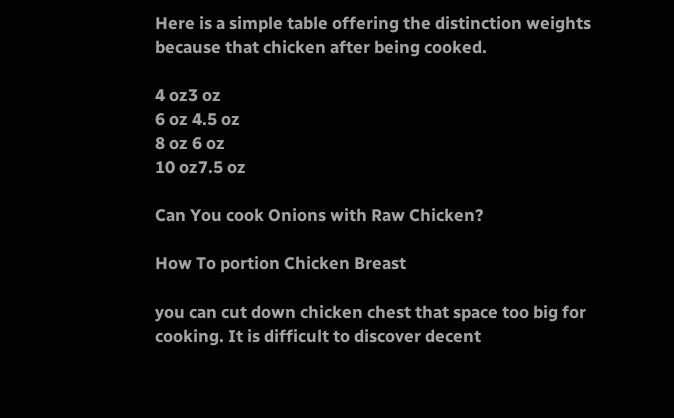Here is a simple table offering the distinction weights because that chicken after being cooked.

4 oz3 oz
6 oz 4.5 oz
8 oz 6 oz
10 oz7.5 oz

Can You cook Onions with Raw Chicken?

How To portion Chicken Breast

you can cut down chicken chest that space too big for cooking. It is difficult to discover decent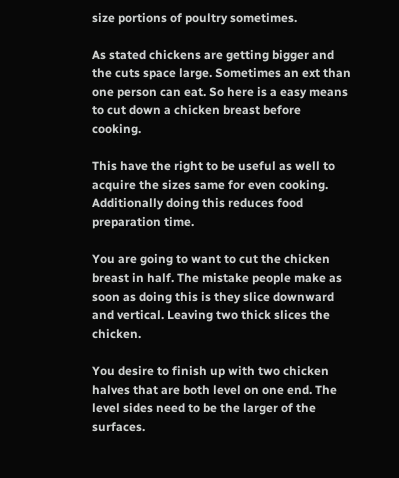size portions of poultry sometimes.

As stated chickens are getting bigger and the cuts space large. Sometimes an ext than one person can eat. So here is a easy means to cut down a chicken breast before cooking.

This have the right to be useful as well to acquire the sizes same for even cooking. Additionally doing this reduces food preparation time.

You are going to want to cut the chicken breast in half. The mistake people make as soon as doing this is they slice downward and vertical. Leaving two thick slices the chicken.

You desire to finish up with two chicken halves that are both level on one end. The level sides need to be the larger of the surfaces.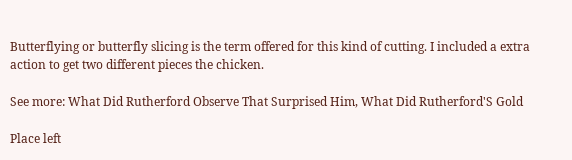Butterflying or butterfly slicing is the term offered for this kind of cutting. I included a extra action to get two different pieces the chicken.

See more: What Did Rutherford Observe That Surprised Him, What Did Rutherford'S Gold

Place left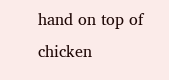hand on top of chicken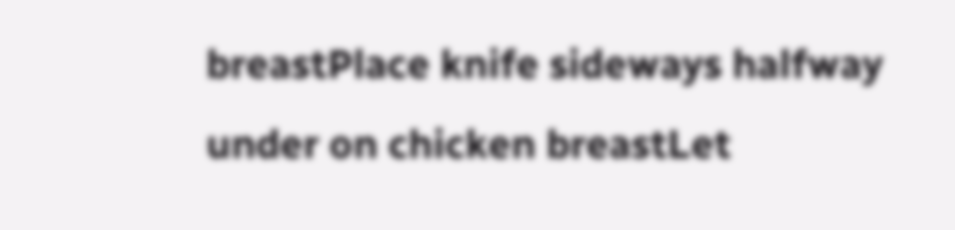breastPlace knife sideways halfway under on chicken breastLet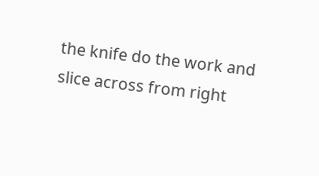the knife do the work and slice across from right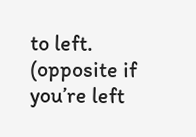to left. (opposite if you’re left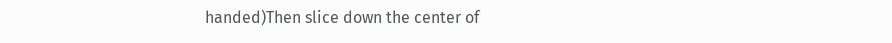handed)Then slice down the center of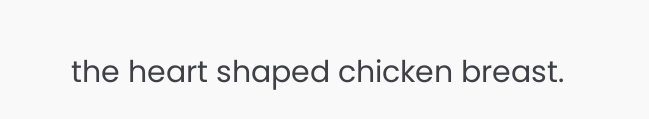the heart shaped chicken breast.